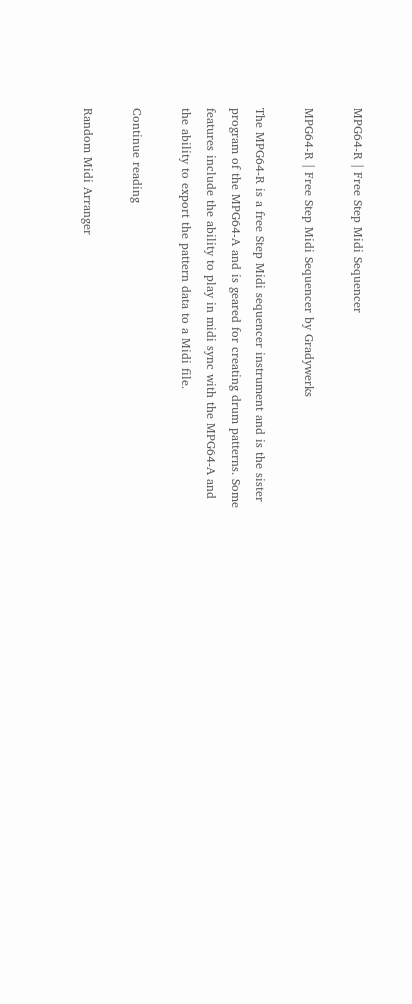MPG64-R | Free Step Midi Sequencer

MPG64-R | Free Step Midi Sequencer by Gradywerks

The MPG64-R is a free Step Midi sequencer instrument and is the sister program of the MPG64-A and is geared for creating drum patterns. Some features include the ability to play in midi sync with the MPG64-A and the ability to export the pattern data to a Midi file.

Continue reading

Random Midi Arranger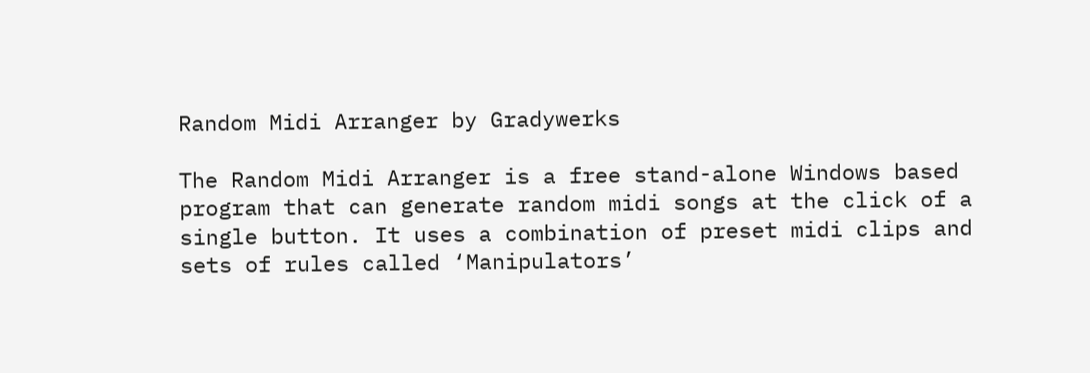Random Midi Arranger by Gradywerks

The Random Midi Arranger is a free stand-alone Windows based program that can generate random midi songs at the click of a single button. It uses a combination of preset midi clips and sets of rules called ‘Manipulators’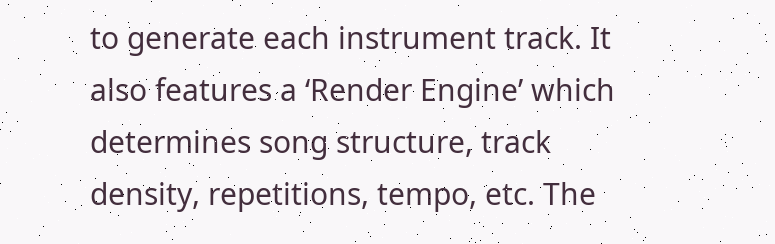to generate each instrument track. It also features a ‘Render Engine’ which determines song structure, track density, repetitions, tempo, etc. The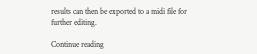results can then be exported to a midi file for further editing.

Continue reading